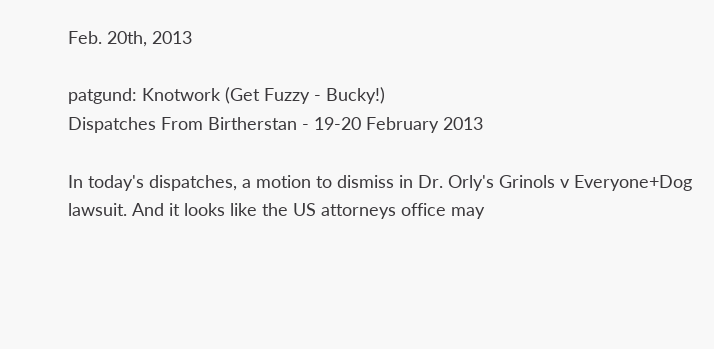Feb. 20th, 2013

patgund: Knotwork (Get Fuzzy - Bucky!)
Dispatches From Birtherstan - 19-20 February 2013

In today's dispatches, a motion to dismiss in Dr. Orly's Grinols v Everyone+Dog lawsuit. And it looks like the US attorneys office may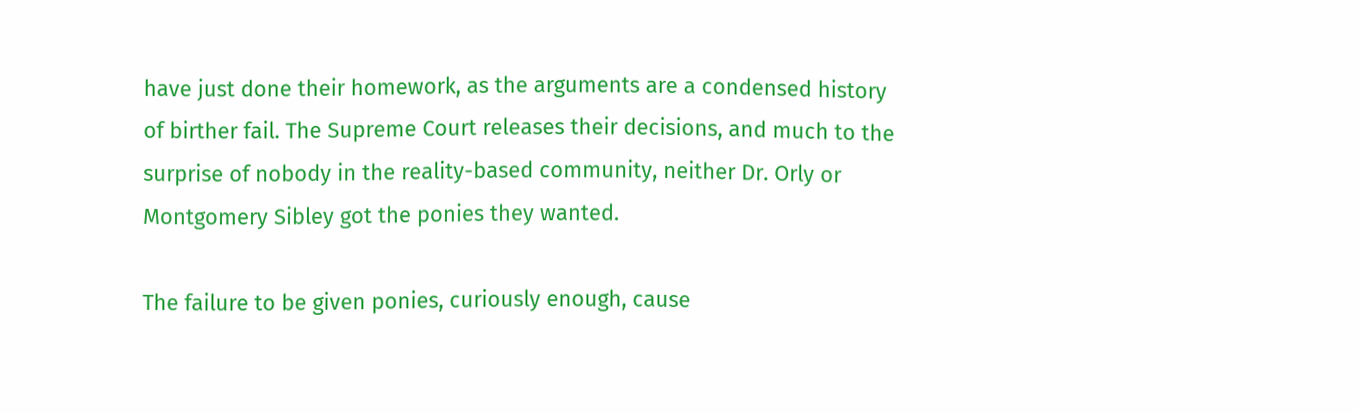have just done their homework, as the arguments are a condensed history of birther fail. The Supreme Court releases their decisions, and much to the surprise of nobody in the reality-based community, neither Dr. Orly or Montgomery Sibley got the ponies they wanted.

The failure to be given ponies, curiously enough, cause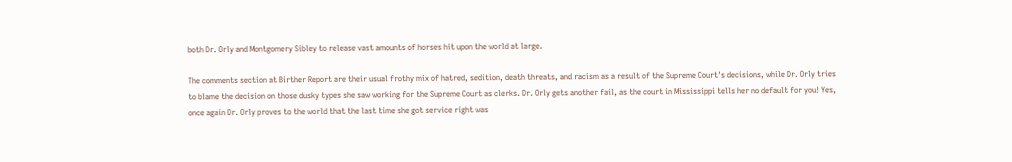both Dr. Orly and Montgomery Sibley to release vast amounts of horses hit upon the world at large.

The comments section at Birther Report are their usual frothy mix of hatred, sedition, death threats, and racism as a result of the Supreme Court's decisions, while Dr. Orly tries to blame the decision on those dusky types she saw working for the Supreme Court as clerks. Dr. Orly gets another fail, as the court in Mississippi tells her no default for you! Yes, once again Dr. Orly proves to the world that the last time she got service right was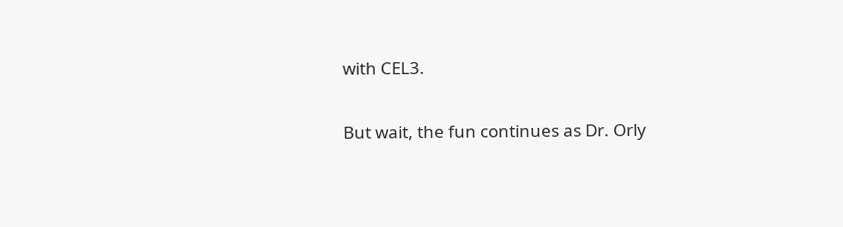with CEL3.

But wait, the fun continues as Dr. Orly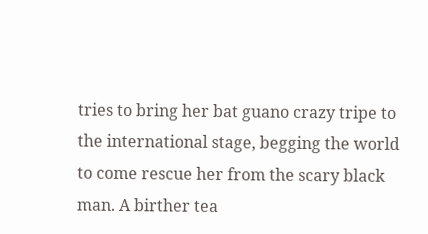tries to bring her bat guano crazy tripe to the international stage, begging the world to come rescue her from the scary black man. A birther tea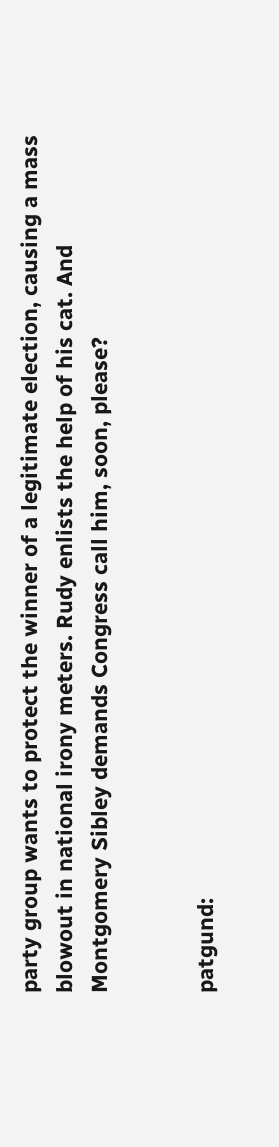party group wants to protect the winner of a legitimate election, causing a mass blowout in national irony meters. Rudy enlists the help of his cat. And Montgomery Sibley demands Congress call him, soon, please?


patgund: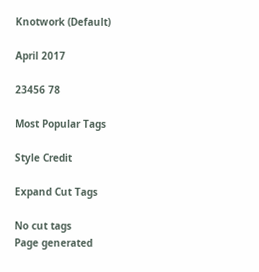Knotwork (Default)

April 2017

23456 78

Most Popular Tags

Style Credit

Expand Cut Tags

No cut tags
Page generated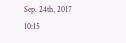Sep. 24th, 2017 10:15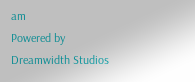am
Powered by Dreamwidth Studios